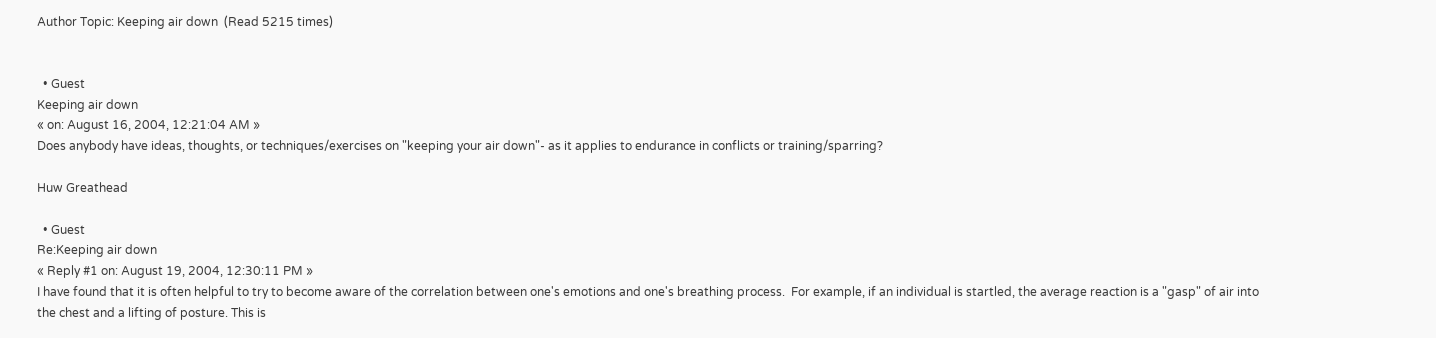Author Topic: Keeping air down  (Read 5215 times)


  • Guest
Keeping air down
« on: August 16, 2004, 12:21:04 AM »
Does anybody have ideas, thoughts, or techniques/exercises on "keeping your air down"- as it applies to endurance in conflicts or training/sparring?

Huw Greathead

  • Guest
Re:Keeping air down
« Reply #1 on: August 19, 2004, 12:30:11 PM »
I have found that it is often helpful to try to become aware of the correlation between one's emotions and one's breathing process.  For example, if an individual is startled, the average reaction is a "gasp" of air into the chest and a lifting of posture. This is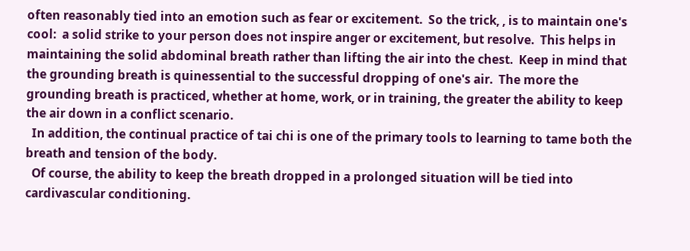often reasonably tied into an emotion such as fear or excitement.  So the trick, , is to maintain one's cool:  a solid strike to your person does not inspire anger or excitement, but resolve.  This helps in maintaining the solid abdominal breath rather than lifting the air into the chest.  Keep in mind that the grounding breath is quinessential to the successful dropping of one's air.  The more the grounding breath is practiced, whether at home, work, or in training, the greater the ability to keep the air down in a conflict scenario.
  In addition, the continual practice of tai chi is one of the primary tools to learning to tame both the breath and tension of the body.
  Of course, the ability to keep the breath dropped in a prolonged situation will be tied into cardivascular conditioning.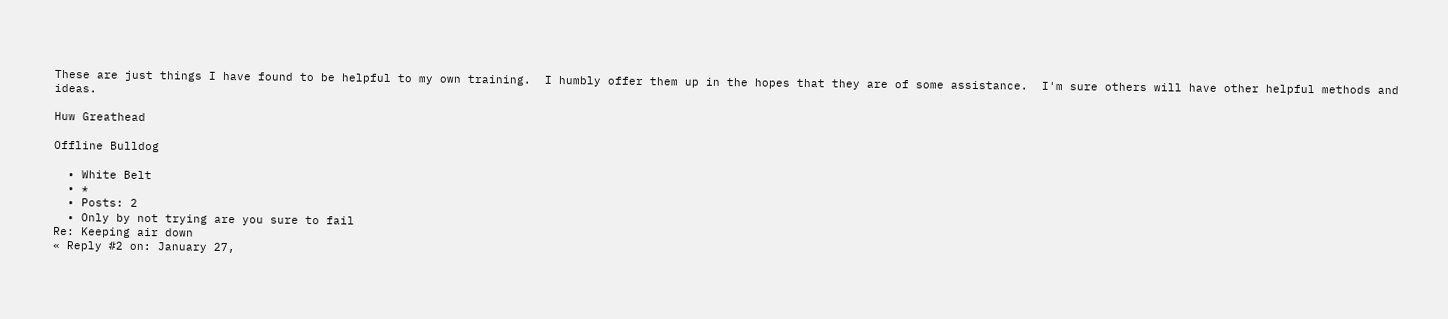These are just things I have found to be helpful to my own training.  I humbly offer them up in the hopes that they are of some assistance.  I'm sure others will have other helpful methods and ideas.

Huw Greathead

Offline Bulldog

  • White Belt
  • *
  • Posts: 2
  • Only by not trying are you sure to fail
Re: Keeping air down
« Reply #2 on: January 27,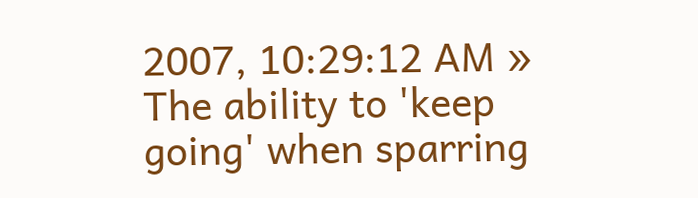2007, 10:29:12 AM »
The ability to 'keep going' when sparring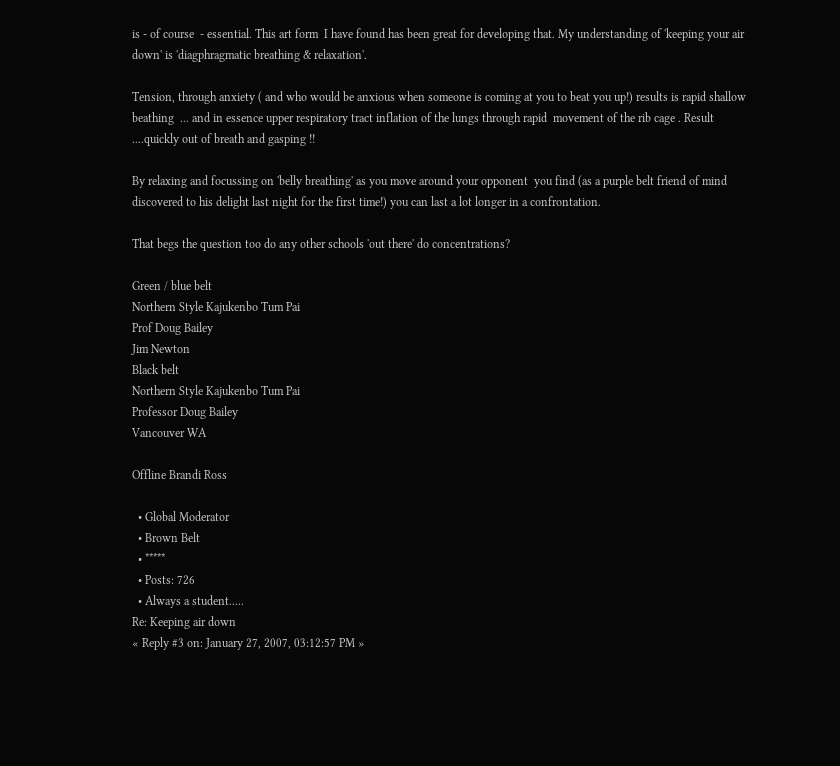is - of course  - essential. This art form  I have found has been great for developing that. My understanding of 'keeping your air down' is 'diagphragmatic breathing & relaxation'.

Tension, through anxiety ( and who would be anxious when someone is coming at you to beat you up!) results is rapid shallow beathing  ... and in essence upper respiratory tract inflation of the lungs through rapid  movement of the rib cage . Result ....quickly out of breath and gasping !!

By relaxing and focussing on 'belly breathing' as you move around your opponent  you find (as a purple belt friend of mind discovered to his delight last night for the first time!) you can last a lot longer in a confrontation.

That begs the question too do any other schools 'out there' do concentrations?

Green / blue belt
Northern Style Kajukenbo Tum Pai
Prof Doug Bailey
Jim Newton
Black belt
Northern Style Kajukenbo Tum Pai
Professor Doug Bailey
Vancouver WA

Offline Brandi Ross

  • Global Moderator
  • Brown Belt
  • *****
  • Posts: 726
  • Always a student.....
Re: Keeping air down
« Reply #3 on: January 27, 2007, 03:12:57 PM »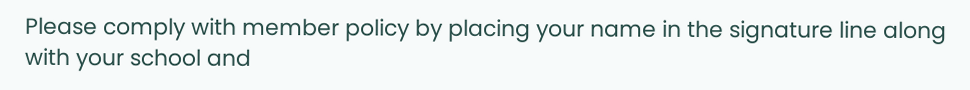Please comply with member policy by placing your name in the signature line along with your school and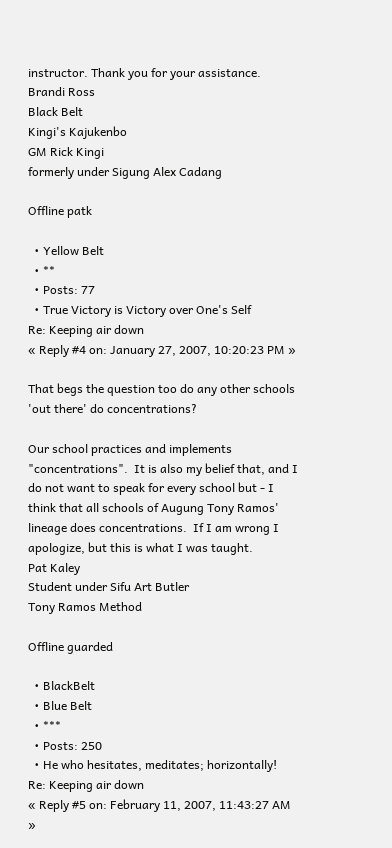instructor. Thank you for your assistance.
Brandi Ross
Black Belt
Kingi's Kajukenbo
GM Rick Kingi
formerly under Sigung Alex Cadang

Offline patk

  • Yellow Belt
  • **
  • Posts: 77
  • True Victory is Victory over One's Self
Re: Keeping air down
« Reply #4 on: January 27, 2007, 10:20:23 PM »

That begs the question too do any other schools 'out there' do concentrations?

Our school practices and implements "concentrations".  It is also my belief that, and I do not want to speak for every school but - I think that all schools of Augung Tony Ramos' lineage does concentrations.  If I am wrong I apologize, but this is what I was taught.
Pat Kaley
Student under Sifu Art Butler
Tony Ramos Method

Offline guarded

  • BlackBelt
  • Blue Belt
  • ***
  • Posts: 250
  • He who hesitates, meditates; horizontally!
Re: Keeping air down
« Reply #5 on: February 11, 2007, 11:43:27 AM »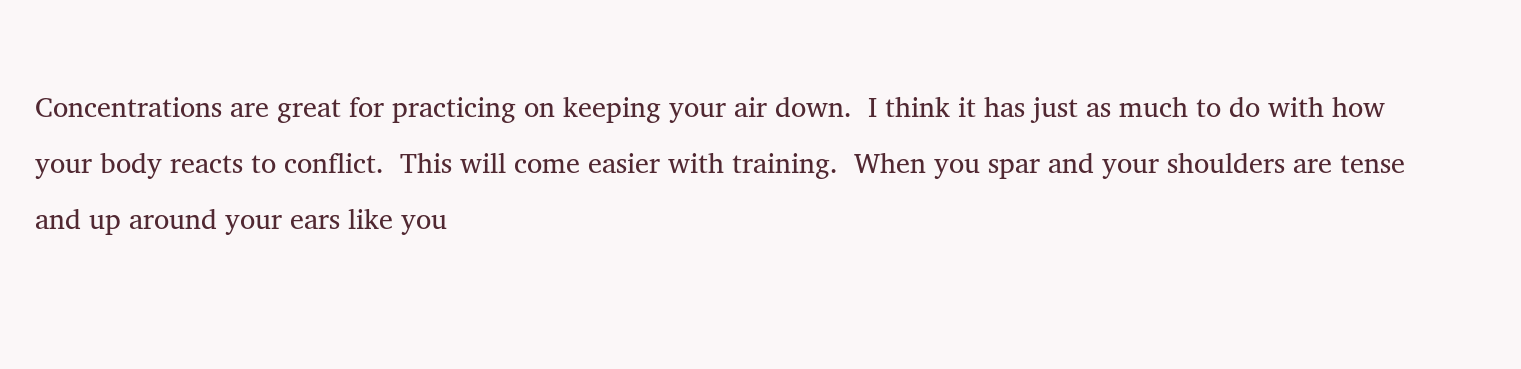Concentrations are great for practicing on keeping your air down.  I think it has just as much to do with how your body reacts to conflict.  This will come easier with training.  When you spar and your shoulders are tense and up around your ears like you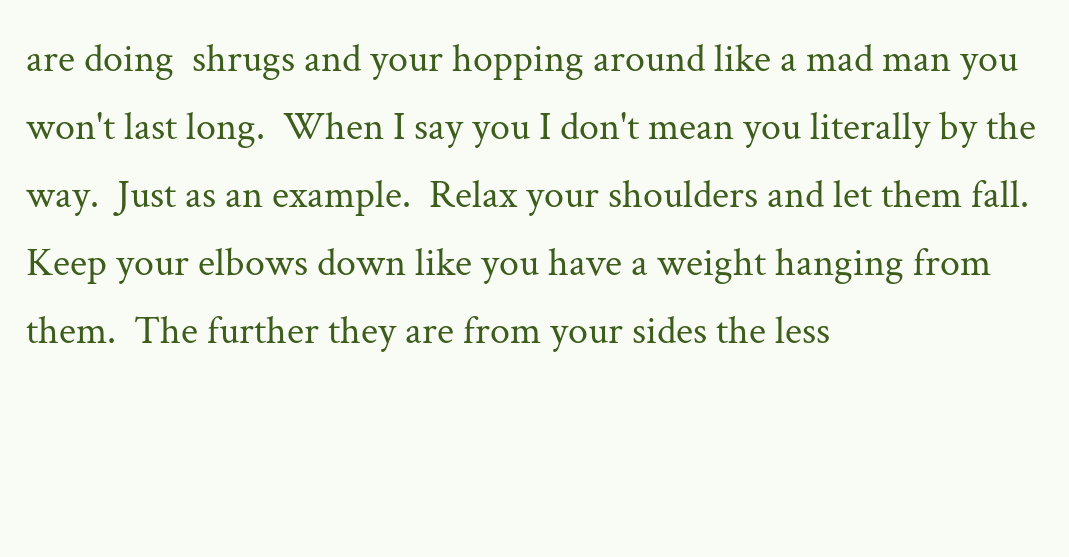are doing  shrugs and your hopping around like a mad man you won't last long.  When I say you I don't mean you literally by the way.  Just as an example.  Relax your shoulders and let them fall.  Keep your elbows down like you have a weight hanging from them.  The further they are from your sides the less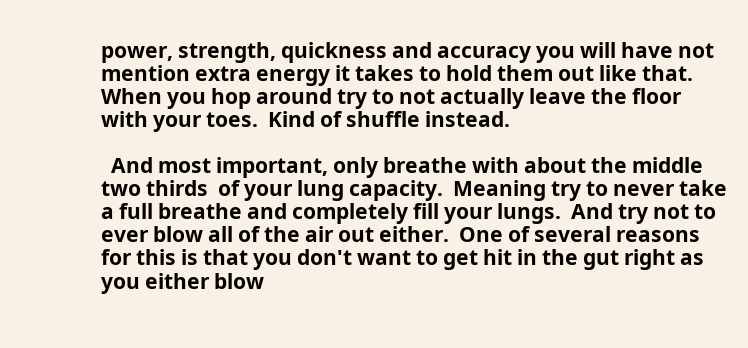power, strength, quickness and accuracy you will have not mention extra energy it takes to hold them out like that.  When you hop around try to not actually leave the floor with your toes.  Kind of shuffle instead.

  And most important, only breathe with about the middle two thirds  of your lung capacity.  Meaning try to never take a full breathe and completely fill your lungs.  And try not to ever blow all of the air out either.  One of several reasons for this is that you don't want to get hit in the gut right as you either blow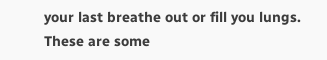your last breathe out or fill you lungs.  These are some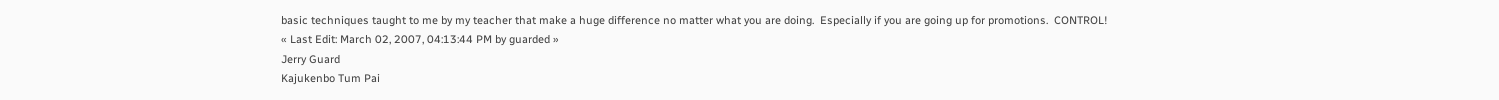basic techniques taught to me by my teacher that make a huge difference no matter what you are doing.  Especially if you are going up for promotions.  CONTROL!
« Last Edit: March 02, 2007, 04:13:44 PM by guarded »
Jerry Guard
Kajukenbo Tum Pai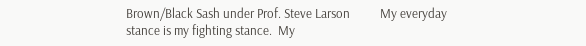Brown/Black Sash under Prof. Steve Larson          My everyday stance is my fighting stance.  My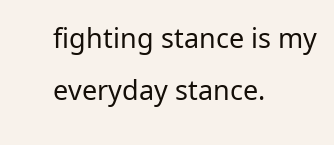fighting stance is my everyday stance.